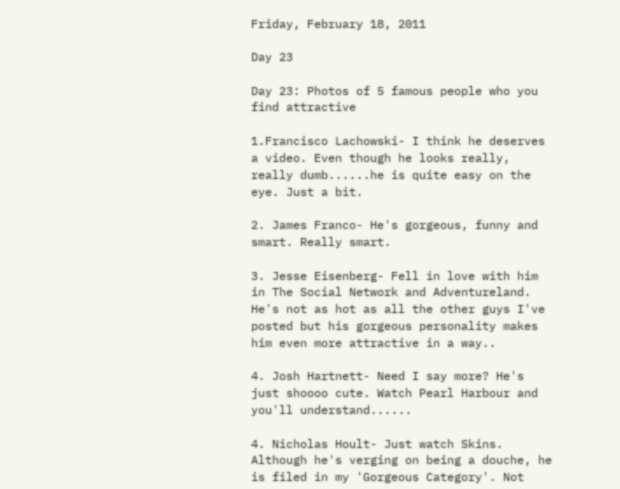Friday, February 18, 2011

Day 23

Day 23: Photos of 5 famous people who you find attractive

1.Francisco Lachowski- I think he deserves a video. Even though he looks really, really dumb......he is quite easy on the eye. Just a bit.

2. James Franco- He's gorgeous, funny and smart. Really smart.

3. Jesse Eisenberg- Fell in love with him in The Social Network and Adventureland. He's not as hot as all the other guys I've posted but his gorgeous personality makes him even more attractive in a way..

4. Josh Hartnett- Need I say more? He's just shoooo cute. Watch Pearl Harbour and you'll understand......

4. Nicholas Hoult- Just watch Skins. Although he's verging on being a douche, he is filed in my 'Gorgeous Category'. Not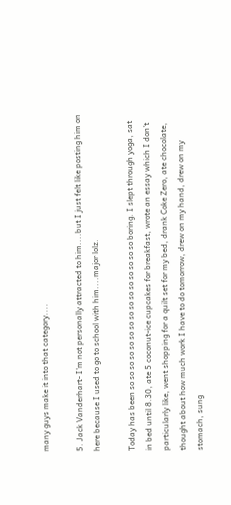many guys make it into that category....

5. Jack Vanderhart- I'm not personally attracted to him....but I just felt like posting him on here because I used to go to school with him....major lolz.

Today has been so so so so so so so so so so so so so so so boring. I slept through yoga, sat in bed until 8.30, ate 5 coconut-ice cupcakes for breakfast, wrote an essay which I don't particularly like, went shopping for a quilt set for my bed, drank Coke Zero, ate chocolate, thought about how much work I have to do tomorrow, drew on my hand, drew on my stomach, sung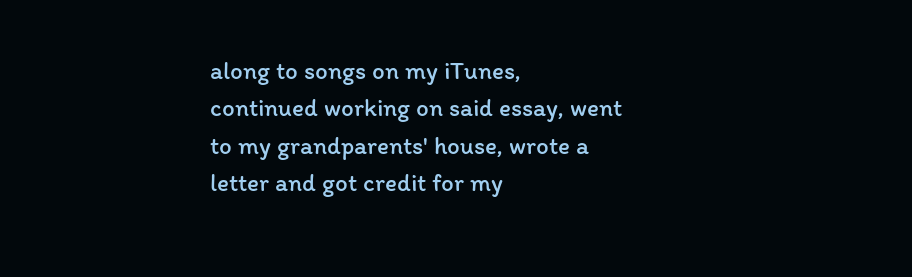along to songs on my iTunes, continued working on said essay, went to my grandparents' house, wrote a letter and got credit for my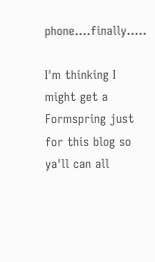phone....finally.....

I'm thinking I might get a Formspring just for this blog so ya'll can all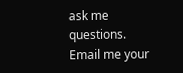ask me questions. Email me your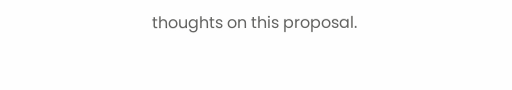thoughts on this proposal.